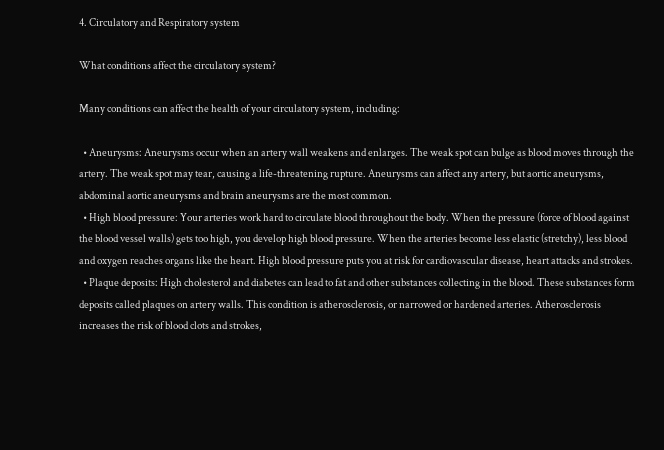4. Circulatory and Respiratory system

What conditions affect the circulatory system?

Many conditions can affect the health of your circulatory system, including:

  • Aneurysms: Aneurysms occur when an artery wall weakens and enlarges. The weak spot can bulge as blood moves through the artery. The weak spot may tear, causing a life-threatening rupture. Aneurysms can affect any artery, but aortic aneurysms, abdominal aortic aneurysms and brain aneurysms are the most common.
  • High blood pressure: Your arteries work hard to circulate blood throughout the body. When the pressure (force of blood against the blood vessel walls) gets too high, you develop high blood pressure. When the arteries become less elastic (stretchy), less blood and oxygen reaches organs like the heart. High blood pressure puts you at risk for cardiovascular disease, heart attacks and strokes.
  • Plaque deposits: High cholesterol and diabetes can lead to fat and other substances collecting in the blood. These substances form deposits called plaques on artery walls. This condition is atherosclerosis, or narrowed or hardened arteries. Atherosclerosis increases the risk of blood clots and strokes,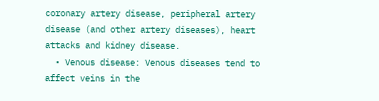coronary artery disease, peripheral artery disease (and other artery diseases), heart attacks and kidney disease.
  • Venous disease: Venous diseases tend to affect veins in the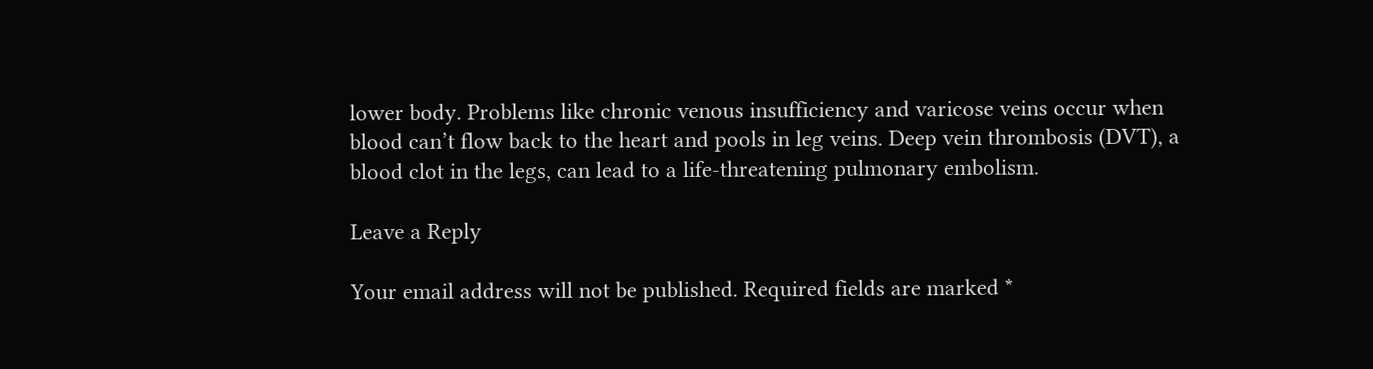lower body. Problems like chronic venous insufficiency and varicose veins occur when blood can’t flow back to the heart and pools in leg veins. Deep vein thrombosis (DVT), a blood clot in the legs, can lead to a life-threatening pulmonary embolism.

Leave a Reply

Your email address will not be published. Required fields are marked *